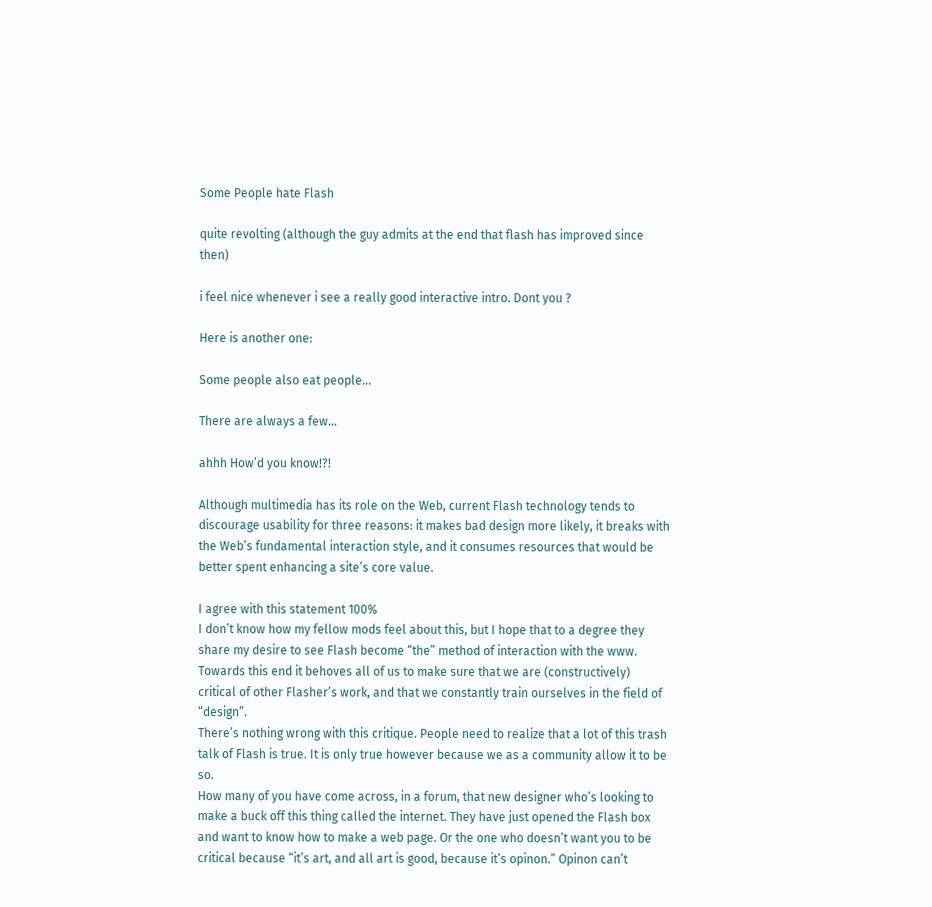Some People hate Flash

quite revolting (although the guy admits at the end that flash has improved since then)

i feel nice whenever i see a really good interactive intro. Dont you ?

Here is another one:

Some people also eat people…

There are always a few…

ahhh How’d you know!?!

Although multimedia has its role on the Web, current Flash technology tends to discourage usability for three reasons: it makes bad design more likely, it breaks with the Web’s fundamental interaction style, and it consumes resources that would be better spent enhancing a site’s core value.

I agree with this statement 100%
I don’t know how my fellow mods feel about this, but I hope that to a degree they share my desire to see Flash become “the” method of interaction with the www. Towards this end it behoves all of us to make sure that we are (constructively) critical of other Flasher’s work, and that we constantly train ourselves in the field of “design”.
There’s nothing wrong with this critique. People need to realize that a lot of this trash talk of Flash is true. It is only true however because we as a community allow it to be so.
How many of you have come across, in a forum, that new designer who’s looking to make a buck off this thing called the internet. They have just opened the Flash box and want to know how to make a web page. Or the one who doesn’t want you to be critical because “it’s art, and all art is good, because it’s opinon.” Opinon can’t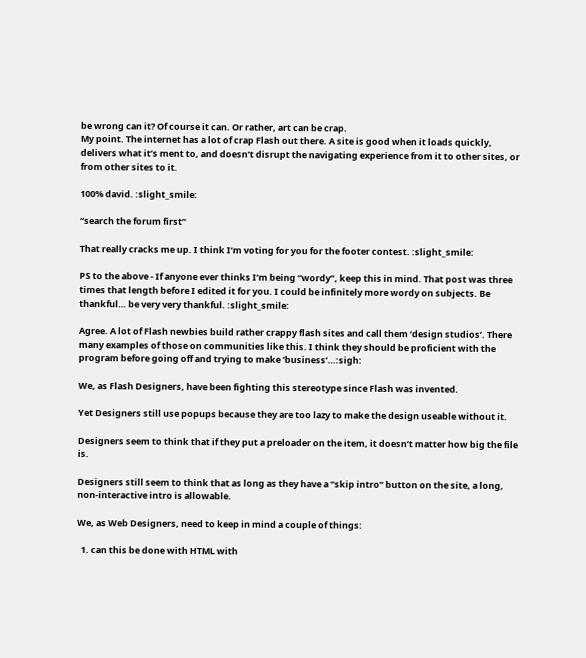be wrong can it? Of course it can. Or rather, art can be crap.
My point. The internet has a lot of crap Flash out there. A site is good when it loads quickly, delivers what it’s ment to, and doesn’t disrupt the navigating experience from it to other sites, or from other sites to it.

100% david. :slight_smile:

“search the forum first”

That really cracks me up. I think I’m voting for you for the footer contest. :slight_smile:

PS to the above - If anyone ever thinks I’m being “wordy”, keep this in mind. That post was three times that length before I edited it for you. I could be infinitely more wordy on subjects. Be thankful… be very very thankful. :slight_smile:

Agree. A lot of Flash newbies build rather crappy flash sites and call them ‘design studios’. There many examples of those on communities like this. I think they should be proficient with the program before going off and trying to make ‘business’…:sigh:

We, as Flash Designers, have been fighting this stereotype since Flash was invented.

Yet Designers still use popups because they are too lazy to make the design useable without it.

Designers seem to think that if they put a preloader on the item, it doesn’t matter how big the file is.

Designers still seem to think that as long as they have a “skip intro” button on the site, a long, non-interactive intro is allowable.

We, as Web Designers, need to keep in mind a couple of things:

  1. can this be done with HTML with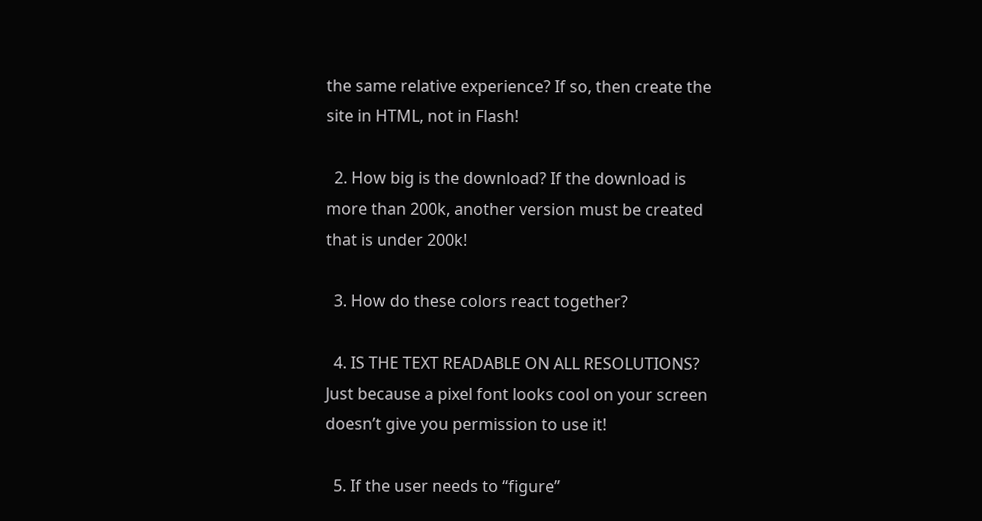the same relative experience? If so, then create the site in HTML, not in Flash!

  2. How big is the download? If the download is more than 200k, another version must be created that is under 200k!

  3. How do these colors react together?

  4. IS THE TEXT READABLE ON ALL RESOLUTIONS? Just because a pixel font looks cool on your screen doesn’t give you permission to use it!

  5. If the user needs to “figure”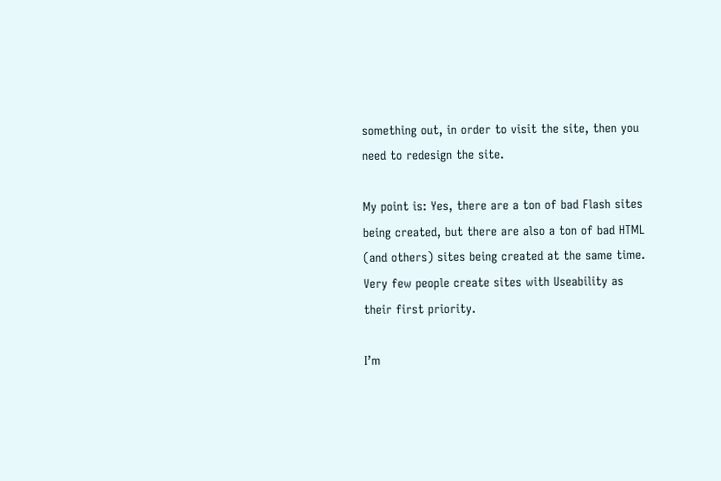something out, in order to visit the site, then you need to redesign the site.

My point is: Yes, there are a ton of bad Flash sites being created, but there are also a ton of bad HTML (and others) sites being created at the same time. Very few people create sites with Useability as their first priority.

I’m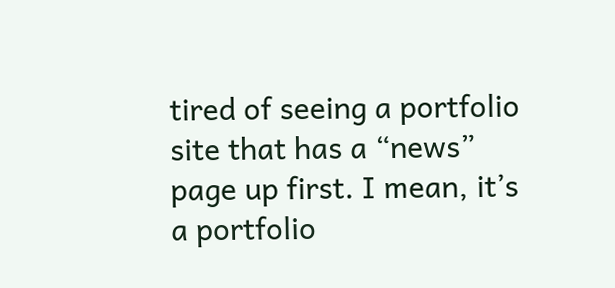tired of seeing a portfolio site that has a “news” page up first. I mean, it’s a portfolio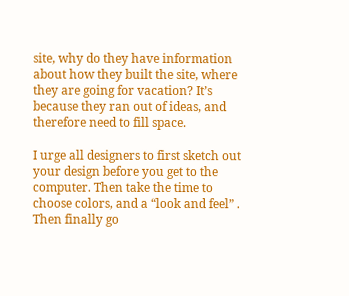site, why do they have information about how they built the site, where they are going for vacation? It’s because they ran out of ideas, and therefore need to fill space.

I urge all designers to first sketch out your design before you get to the computer. Then take the time to choose colors, and a “look and feel” . Then finally go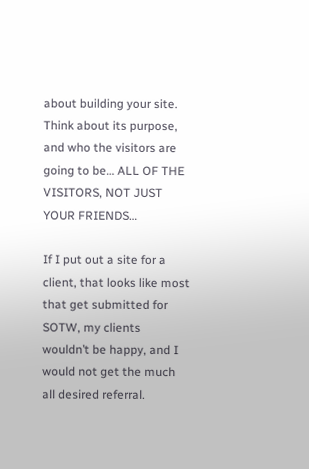about building your site. Think about its purpose, and who the visitors are going to be… ALL OF THE VISITORS, NOT JUST YOUR FRIENDS…

If I put out a site for a client, that looks like most that get submitted for SOTW, my clients wouldn’t be happy, and I would not get the much all desired referral.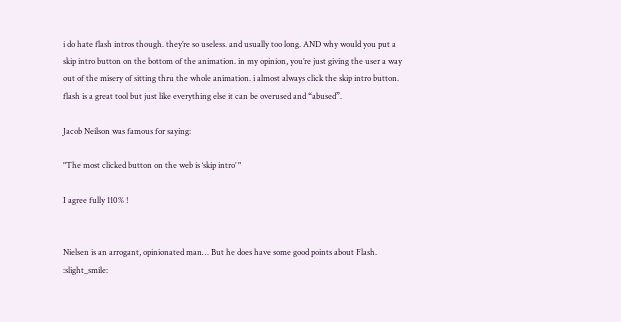i do hate flash intros though. they’re so useless. and usually too long. AND why would you put a skip intro button on the bottom of the animation. in my opinion, you’re just giving the user a way out of the misery of sitting thru the whole animation. i almost always click the skip intro button. flash is a great tool but just like everything else it can be overused and “abused”.

Jacob Neilson was famous for saying:

"The most clicked button on the web is ‘skip intro’ "

I agree fully 110% !


Nielsen is an arrogant, opinionated man… But he does have some good points about Flash. :slight_smile: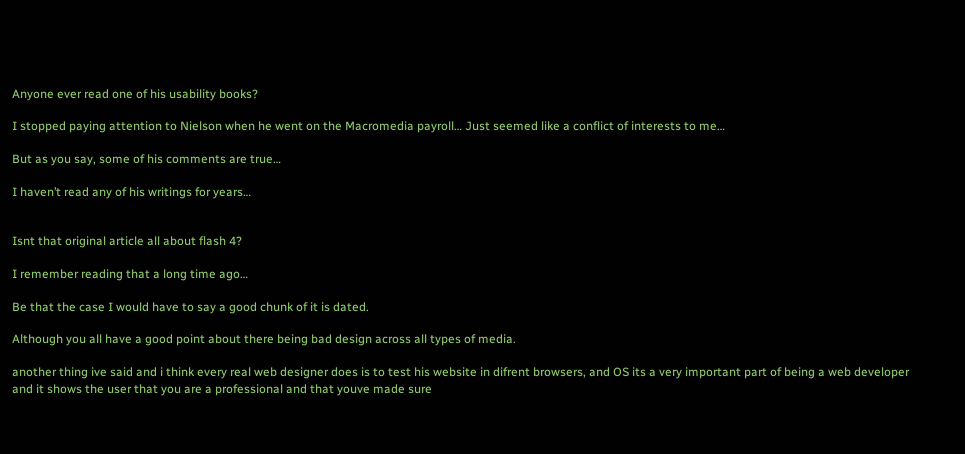Anyone ever read one of his usability books?

I stopped paying attention to Nielson when he went on the Macromedia payroll… Just seemed like a conflict of interests to me…

But as you say, some of his comments are true…

I haven’t read any of his writings for years…


Isnt that original article all about flash 4?

I remember reading that a long time ago…

Be that the case I would have to say a good chunk of it is dated.

Although you all have a good point about there being bad design across all types of media.

another thing ive said and i think every real web designer does is to test his website in difrent browsers, and OS its a very important part of being a web developer and it shows the user that you are a professional and that youve made sure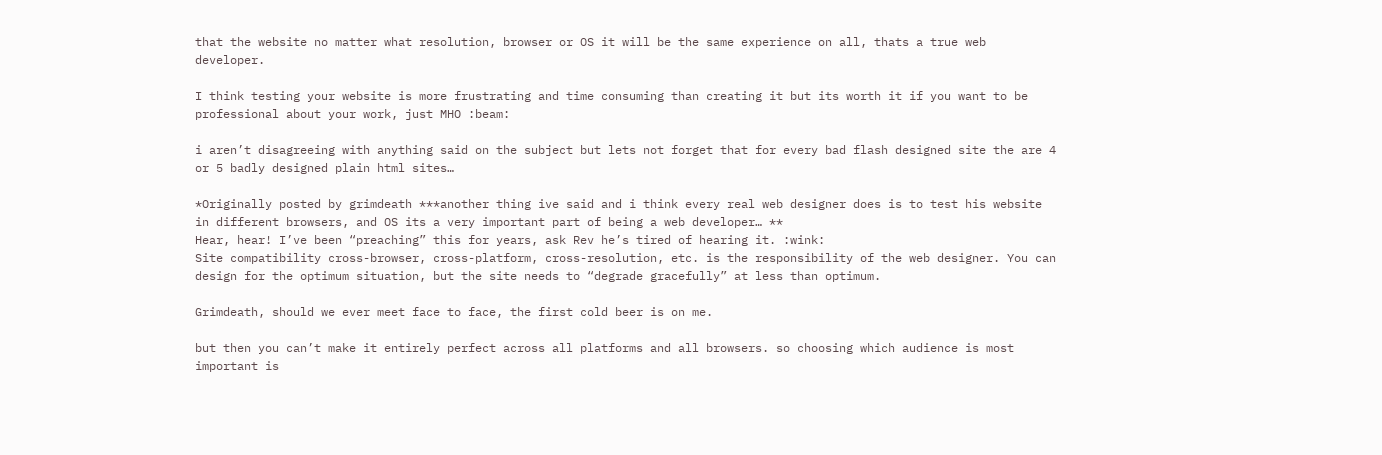that the website no matter what resolution, browser or OS it will be the same experience on all, thats a true web developer.

I think testing your website is more frustrating and time consuming than creating it but its worth it if you want to be professional about your work, just MHO :beam:

i aren’t disagreeing with anything said on the subject but lets not forget that for every bad flash designed site the are 4 or 5 badly designed plain html sites…

*Originally posted by grimdeath ***another thing ive said and i think every real web designer does is to test his website in different browsers, and OS its a very important part of being a web developer… **
Hear, hear! I’ve been “preaching” this for years, ask Rev he’s tired of hearing it. :wink:
Site compatibility cross-browser, cross-platform, cross-resolution, etc. is the responsibility of the web designer. You can design for the optimum situation, but the site needs to “degrade gracefully” at less than optimum.

Grimdeath, should we ever meet face to face, the first cold beer is on me.

but then you can’t make it entirely perfect across all platforms and all browsers. so choosing which audience is most important is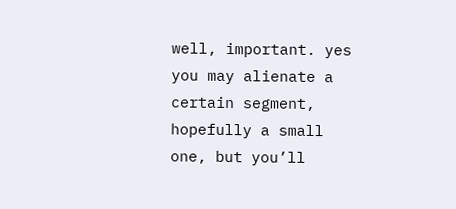well, important. yes you may alienate a certain segment, hopefully a small one, but you’ll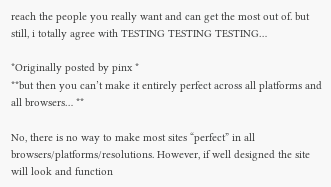reach the people you really want and can get the most out of. but still, i totally agree with TESTING TESTING TESTING…

*Originally posted by pinx *
**but then you can’t make it entirely perfect across all platforms and all browsers… **

No, there is no way to make most sites “perfect” in all browsers/platforms/resolutions. However, if well designed the site will look and function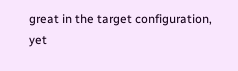great in the target configuration, yet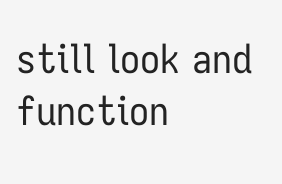still look and function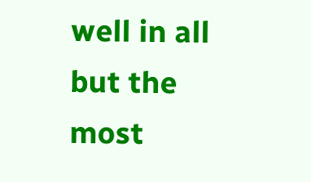well in all but the most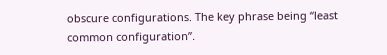obscure configurations. The key phrase being “least common configuration”.